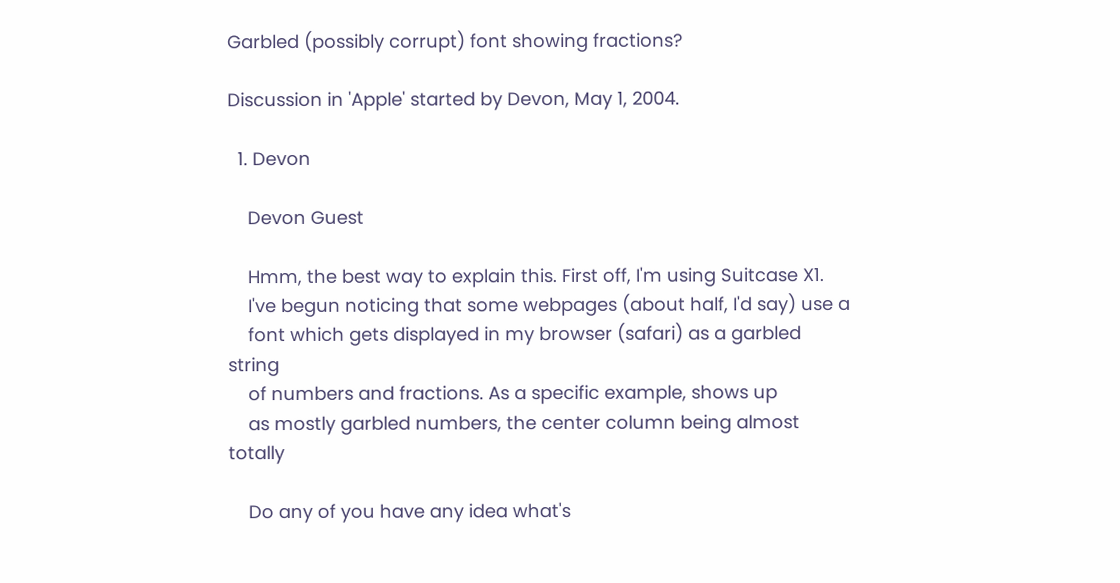Garbled (possibly corrupt) font showing fractions?

Discussion in 'Apple' started by Devon, May 1, 2004.

  1. Devon

    Devon Guest

    Hmm, the best way to explain this. First off, I'm using Suitcase X1.
    I've begun noticing that some webpages (about half, I'd say) use a
    font which gets displayed in my browser (safari) as a garbled string
    of numbers and fractions. As a specific example, shows up
    as mostly garbled numbers, the center column being almost totally

    Do any of you have any idea what's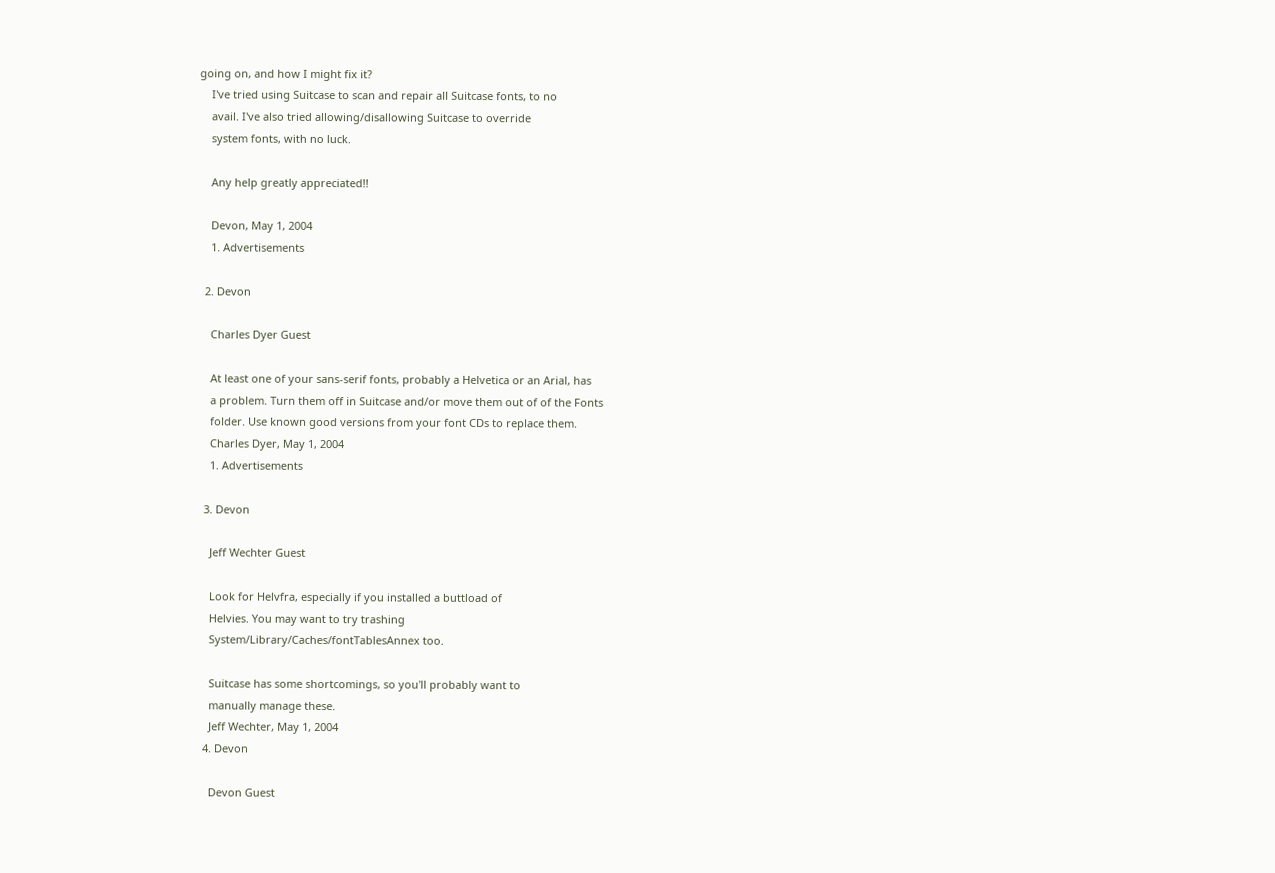going on, and how I might fix it?
    I've tried using Suitcase to scan and repair all Suitcase fonts, to no
    avail. I've also tried allowing/disallowing Suitcase to override
    system fonts, with no luck.

    Any help greatly appreciated!!

    Devon, May 1, 2004
    1. Advertisements

  2. Devon

    Charles Dyer Guest

    At least one of your sans-serif fonts, probably a Helvetica or an Arial, has
    a problem. Turn them off in Suitcase and/or move them out of of the Fonts
    folder. Use known good versions from your font CDs to replace them.
    Charles Dyer, May 1, 2004
    1. Advertisements

  3. Devon

    Jeff Wechter Guest

    Look for Helvfra, especially if you installed a buttload of
    Helvies. You may want to try trashing
    System/Library/Caches/fontTablesAnnex too.

    Suitcase has some shortcomings, so you'll probably want to
    manually manage these.
    Jeff Wechter, May 1, 2004
  4. Devon

    Devon Guest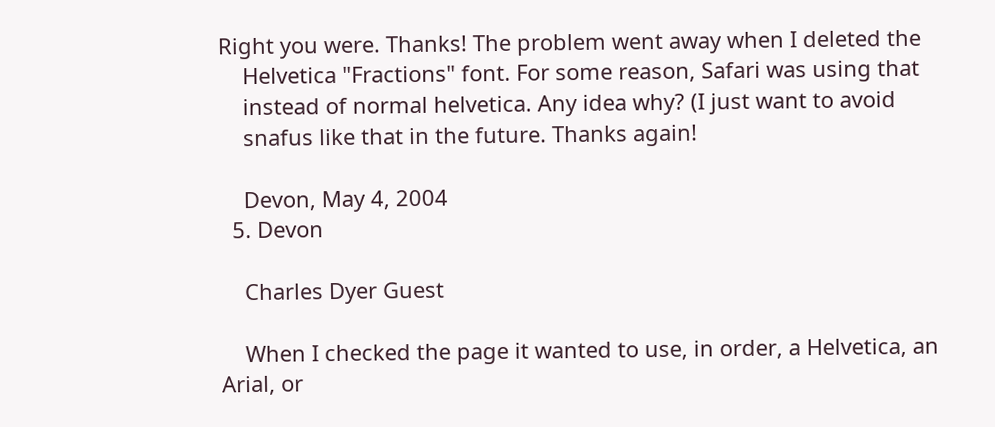Right you were. Thanks! The problem went away when I deleted the
    Helvetica "Fractions" font. For some reason, Safari was using that
    instead of normal helvetica. Any idea why? (I just want to avoid
    snafus like that in the future. Thanks again!

    Devon, May 4, 2004
  5. Devon

    Charles Dyer Guest

    When I checked the page it wanted to use, in order, a Helvetica, an Arial, or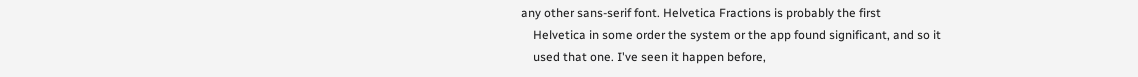any other sans-serif font. Helvetica Fractions is probably the first
    Helvetica in some order the system or the app found significant, and so it
    used that one. I've seen it happen before,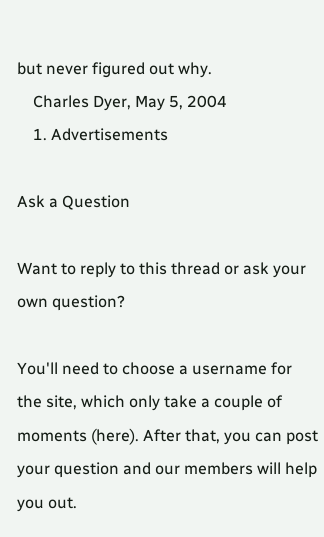but never figured out why.
    Charles Dyer, May 5, 2004
    1. Advertisements

Ask a Question

Want to reply to this thread or ask your own question?

You'll need to choose a username for the site, which only take a couple of moments (here). After that, you can post your question and our members will help you out.